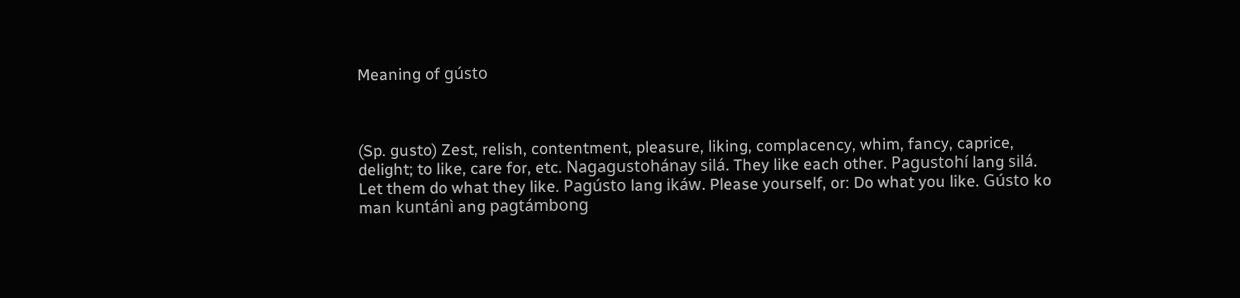Meaning of gústo



(Sp. gusto) Zest, relish, contentment, pleasure, liking, complacency, whim, fancy, caprice, delight; to like, care for, etc. Nagagustohánay silá. They like each other. Pagustohí lang silá. Let them do what they like. Pagústo lang ikáw. Please yourself, or: Do what you like. Gústo ko man kuntánì ang pagtámbong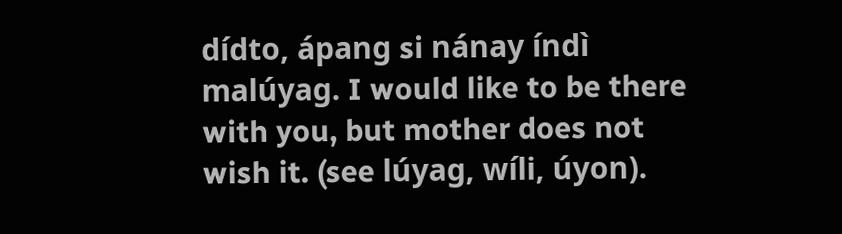dídto, ápang si nánay índì malúyag. I would like to be there with you, but mother does not wish it. (see lúyag, wíli, úyon).